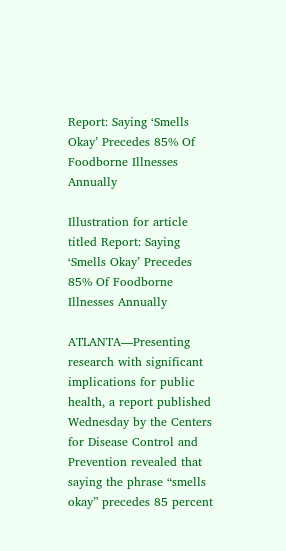Report: Saying ‘Smells Okay’ Precedes 85% Of Foodborne Illnesses Annually

Illustration for article titled Report: Saying ‘Smells Okay’ Precedes 85% Of Foodborne Illnesses Annually

ATLANTA—Presenting research with significant implications for public health, a report published Wednesday by the Centers for Disease Control and Prevention revealed that saying the phrase “smells okay” precedes 85 percent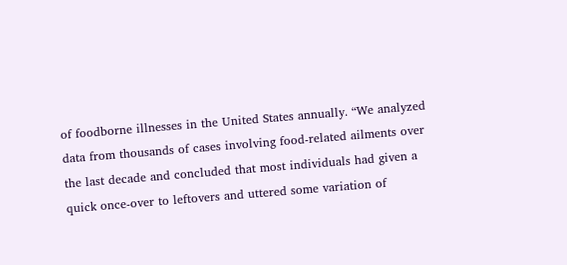of foodborne illnesses in the United States annually. “We analyzed data from thousands of cases involving food-related ailments over the last decade and concluded that most individuals had given a quick once-over to leftovers and uttered some variation of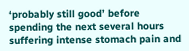‘probably still good’ before spending the next several hours suffering intense stomach pain and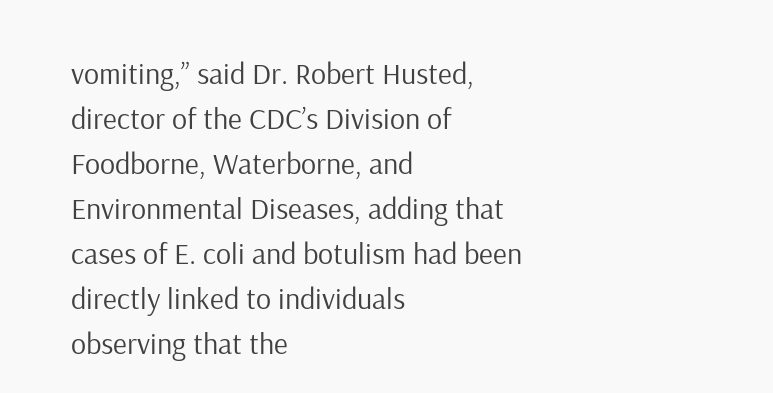vomiting,” said Dr. Robert Husted, director of the CDC’s Division of Foodborne, Waterborne, and Environmental Diseases, adding that cases of E. coli and botulism had been directly linked to individuals observing that the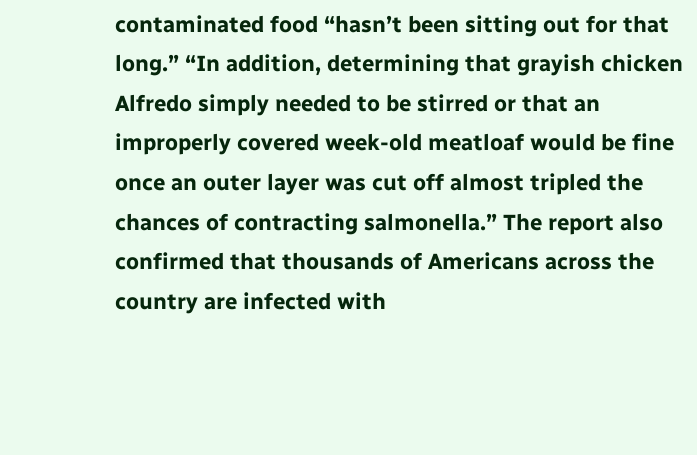contaminated food “hasn’t been sitting out for that long.” “In addition, determining that grayish chicken Alfredo simply needed to be stirred or that an improperly covered week-old meatloaf would be fine once an outer layer was cut off almost tripled the chances of contracting salmonella.” The report also confirmed that thousands of Americans across the country are infected with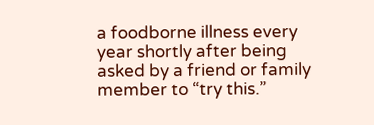a foodborne illness every year shortly after being asked by a friend or family member to “try this.”